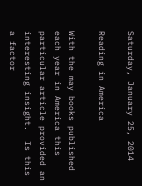Saturday, January 25, 2014

Reading in America

With the may books published each year in America this particular article provided an interesting insight.  Is this a factor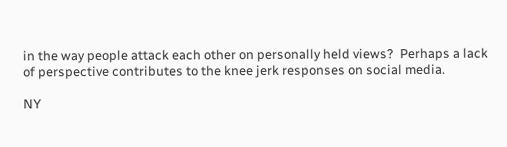in the way people attack each other on personally held views?  Perhaps a lack of perspective contributes to the knee jerk responses on social media.

NY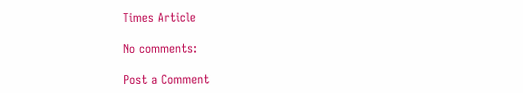Times Article

No comments:

Post a Comment